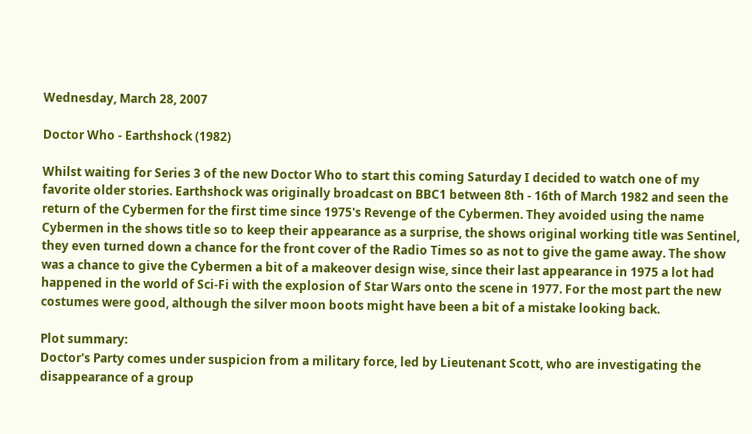Wednesday, March 28, 2007

Doctor Who - Earthshock (1982)

Whilst waiting for Series 3 of the new Doctor Who to start this coming Saturday I decided to watch one of my favorite older stories. Earthshock was originally broadcast on BBC1 between 8th - 16th of March 1982 and seen the return of the Cybermen for the first time since 1975's Revenge of the Cybermen. They avoided using the name Cybermen in the shows title so to keep their appearance as a surprise, the shows original working title was Sentinel, they even turned down a chance for the front cover of the Radio Times so as not to give the game away. The show was a chance to give the Cybermen a bit of a makeover design wise, since their last appearance in 1975 a lot had happened in the world of Sci-Fi with the explosion of Star Wars onto the scene in 1977. For the most part the new costumes were good, although the silver moon boots might have been a bit of a mistake looking back.

Plot summary:
Doctor's Party comes under suspicion from a military force, led by Lieutenant Scott, who are investigating the disappearance of a group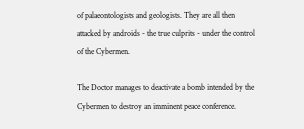of palaeontologists and geologists. They are all then attacked by androids - the true culprits - under the control of the Cybermen.

The Doctor manages to deactivate a bomb intended by the Cybermen to destroy an imminent peace conference.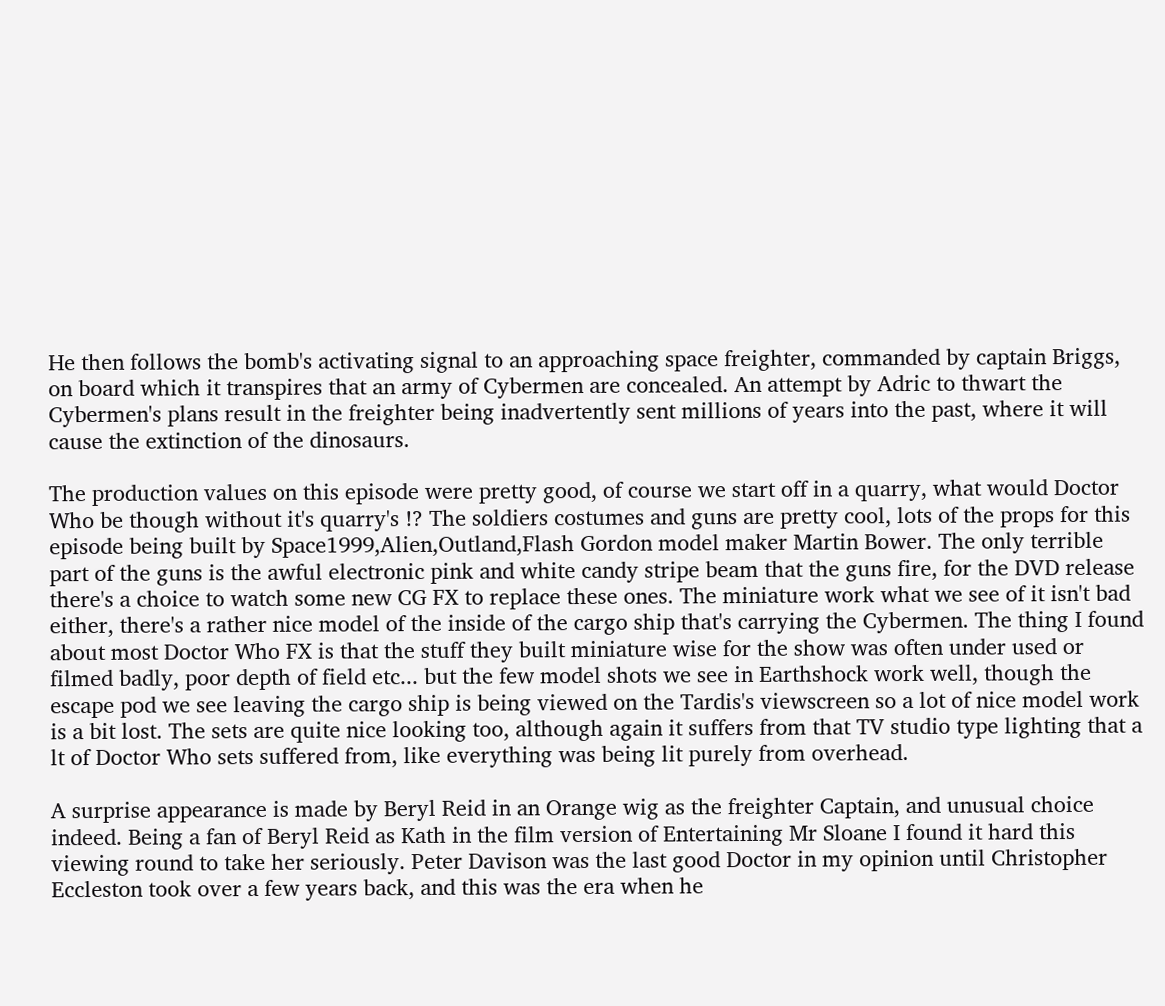He then follows the bomb's activating signal to an approaching space freighter, commanded by captain Briggs, on board which it transpires that an army of Cybermen are concealed. An attempt by Adric to thwart the Cybermen's plans result in the freighter being inadvertently sent millions of years into the past, where it will cause the extinction of the dinosaurs.

The production values on this episode were pretty good, of course we start off in a quarry, what would Doctor Who be though without it's quarry's !? The soldiers costumes and guns are pretty cool, lots of the props for this episode being built by Space1999,Alien,Outland,Flash Gordon model maker Martin Bower. The only terrible part of the guns is the awful electronic pink and white candy stripe beam that the guns fire, for the DVD release there's a choice to watch some new CG FX to replace these ones. The miniature work what we see of it isn't bad either, there's a rather nice model of the inside of the cargo ship that's carrying the Cybermen. The thing I found about most Doctor Who FX is that the stuff they built miniature wise for the show was often under used or filmed badly, poor depth of field etc... but the few model shots we see in Earthshock work well, though the escape pod we see leaving the cargo ship is being viewed on the Tardis's viewscreen so a lot of nice model work is a bit lost. The sets are quite nice looking too, although again it suffers from that TV studio type lighting that a lt of Doctor Who sets suffered from, like everything was being lit purely from overhead.

A surprise appearance is made by Beryl Reid in an Orange wig as the freighter Captain, and unusual choice indeed. Being a fan of Beryl Reid as Kath in the film version of Entertaining Mr Sloane I found it hard this viewing round to take her seriously. Peter Davison was the last good Doctor in my opinion until Christopher Eccleston took over a few years back, and this was the era when he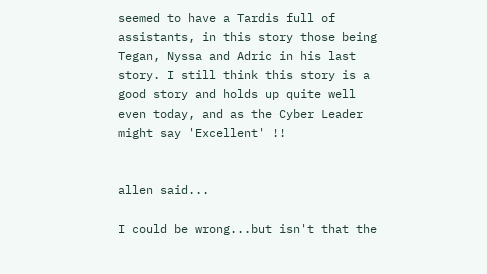seemed to have a Tardis full of assistants, in this story those being Tegan, Nyssa and Adric in his last story. I still think this story is a good story and holds up quite well even today, and as the Cyber Leader might say 'Excellent' !!


allen said...

I could be wrong...but isn't that the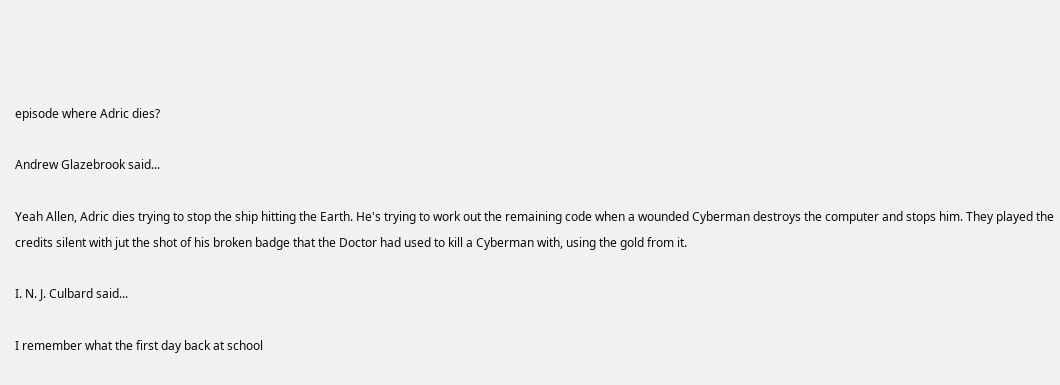episode where Adric dies?

Andrew Glazebrook said...

Yeah Allen, Adric dies trying to stop the ship hitting the Earth. He's trying to work out the remaining code when a wounded Cyberman destroys the computer and stops him. They played the credits silent with jut the shot of his broken badge that the Doctor had used to kill a Cyberman with, using the gold from it.

I. N. J. Culbard said...

I remember what the first day back at school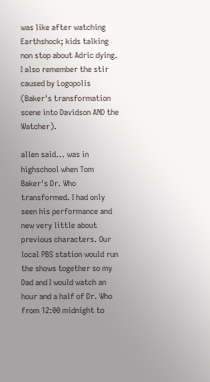was like after watching Earthshock; kids talking non stop about Adric dying. I also remember the stir caused by Logopolis (Baker's transformation scene into Davidson AND the Watcher).

allen said... was in highschool when Tom Baker's Dr. Who transformed. I had only seen his performance and new very little about previous characters. Our local PBS station would run the shows together so my Dad and I would watch an hour and a half of Dr. Who from 12:00 midnight to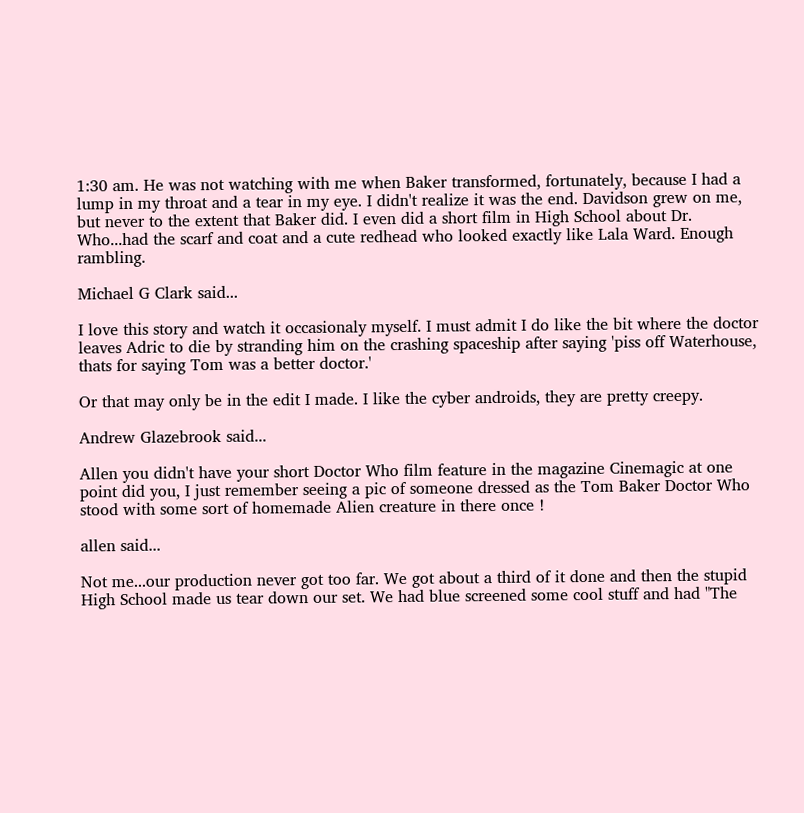1:30 am. He was not watching with me when Baker transformed, fortunately, because I had a lump in my throat and a tear in my eye. I didn't realize it was the end. Davidson grew on me, but never to the extent that Baker did. I even did a short film in High School about Dr. Who...had the scarf and coat and a cute redhead who looked exactly like Lala Ward. Enough rambling.

Michael G Clark said...

I love this story and watch it occasionaly myself. I must admit I do like the bit where the doctor leaves Adric to die by stranding him on the crashing spaceship after saying 'piss off Waterhouse, thats for saying Tom was a better doctor.'

Or that may only be in the edit I made. I like the cyber androids, they are pretty creepy.

Andrew Glazebrook said...

Allen you didn't have your short Doctor Who film feature in the magazine Cinemagic at one point did you, I just remember seeing a pic of someone dressed as the Tom Baker Doctor Who stood with some sort of homemade Alien creature in there once !

allen said...

Not me...our production never got too far. We got about a third of it done and then the stupid High School made us tear down our set. We had blue screened some cool stuff and had "The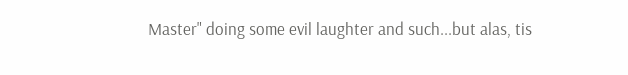Master" doing some evil laughter and such...but alas, tis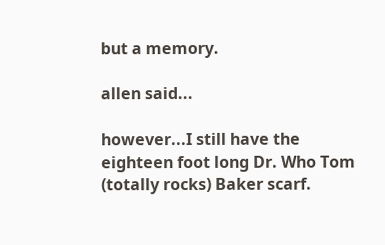but a memory.

allen said...

however...I still have the eighteen foot long Dr. Who Tom (totally rocks) Baker scarf.